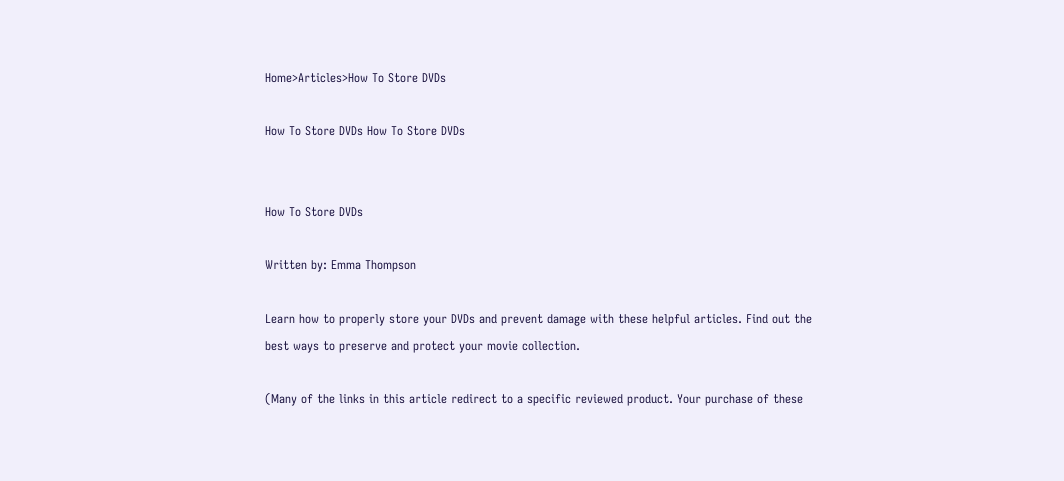Home>Articles>How To Store DVDs

How To Store DVDs How To Store DVDs


How To Store DVDs

Written by: Emma Thompson

Learn how to properly store your DVDs and prevent damage with these helpful articles. Find out the best ways to preserve and protect your movie collection.

(Many of the links in this article redirect to a specific reviewed product. Your purchase of these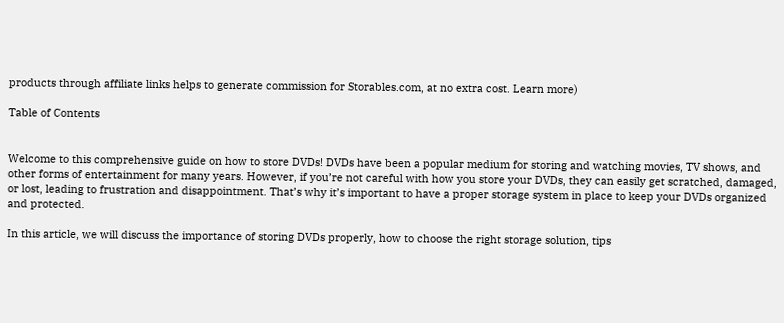products through affiliate links helps to generate commission for Storables.com, at no extra cost. Learn more)

Table of Contents


Welcome to this comprehensive guide on how to store DVDs! DVDs have been a popular medium for storing and watching movies, TV shows, and other forms of entertainment for many years. However, if you’re not careful with how you store your DVDs, they can easily get scratched, damaged, or lost, leading to frustration and disappointment. That’s why it’s important to have a proper storage system in place to keep your DVDs organized and protected.

In this article, we will discuss the importance of storing DVDs properly, how to choose the right storage solution, tips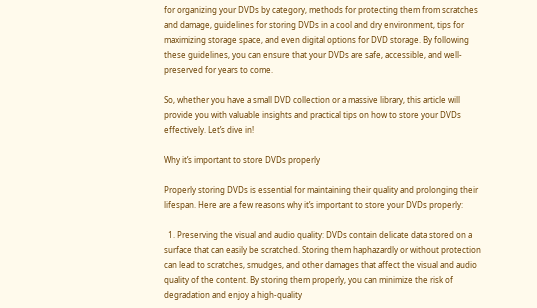for organizing your DVDs by category, methods for protecting them from scratches and damage, guidelines for storing DVDs in a cool and dry environment, tips for maximizing storage space, and even digital options for DVD storage. By following these guidelines, you can ensure that your DVDs are safe, accessible, and well-preserved for years to come.

So, whether you have a small DVD collection or a massive library, this article will provide you with valuable insights and practical tips on how to store your DVDs effectively. Let’s dive in!

Why it’s important to store DVDs properly

Properly storing DVDs is essential for maintaining their quality and prolonging their lifespan. Here are a few reasons why it’s important to store your DVDs properly:

  1. Preserving the visual and audio quality: DVDs contain delicate data stored on a surface that can easily be scratched. Storing them haphazardly or without protection can lead to scratches, smudges, and other damages that affect the visual and audio quality of the content. By storing them properly, you can minimize the risk of degradation and enjoy a high-quality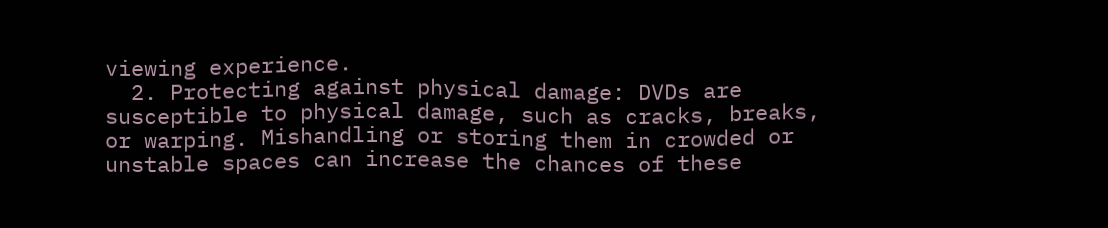viewing experience.
  2. Protecting against physical damage: DVDs are susceptible to physical damage, such as cracks, breaks, or warping. Mishandling or storing them in crowded or unstable spaces can increase the chances of these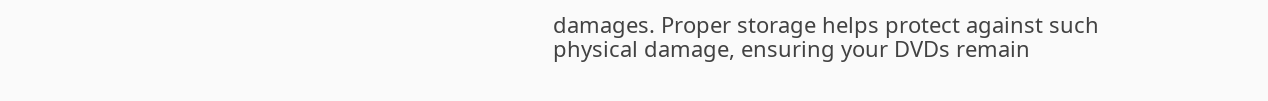damages. Proper storage helps protect against such physical damage, ensuring your DVDs remain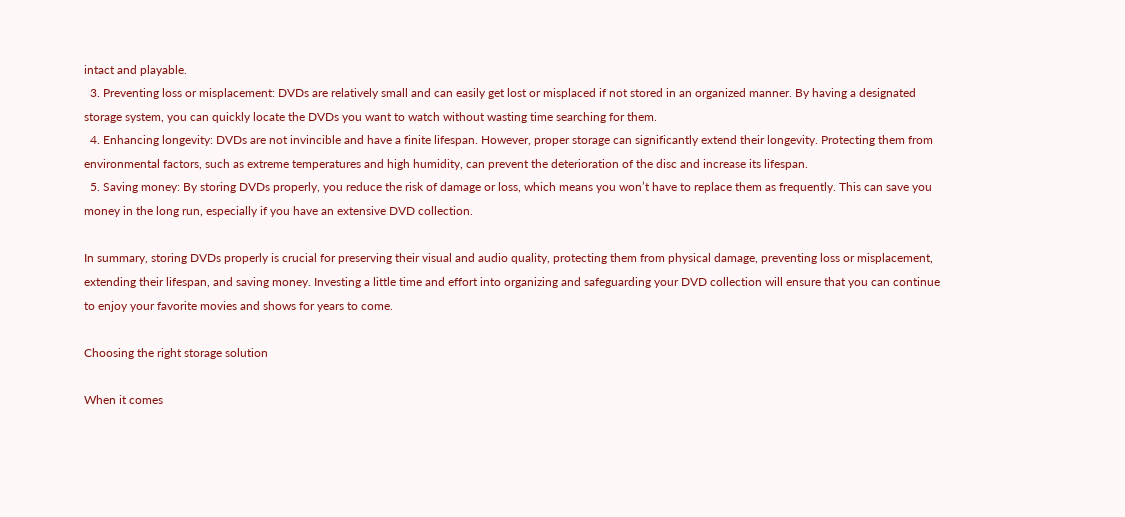intact and playable.
  3. Preventing loss or misplacement: DVDs are relatively small and can easily get lost or misplaced if not stored in an organized manner. By having a designated storage system, you can quickly locate the DVDs you want to watch without wasting time searching for them.
  4. Enhancing longevity: DVDs are not invincible and have a finite lifespan. However, proper storage can significantly extend their longevity. Protecting them from environmental factors, such as extreme temperatures and high humidity, can prevent the deterioration of the disc and increase its lifespan.
  5. Saving money: By storing DVDs properly, you reduce the risk of damage or loss, which means you won’t have to replace them as frequently. This can save you money in the long run, especially if you have an extensive DVD collection.

In summary, storing DVDs properly is crucial for preserving their visual and audio quality, protecting them from physical damage, preventing loss or misplacement, extending their lifespan, and saving money. Investing a little time and effort into organizing and safeguarding your DVD collection will ensure that you can continue to enjoy your favorite movies and shows for years to come.

Choosing the right storage solution

When it comes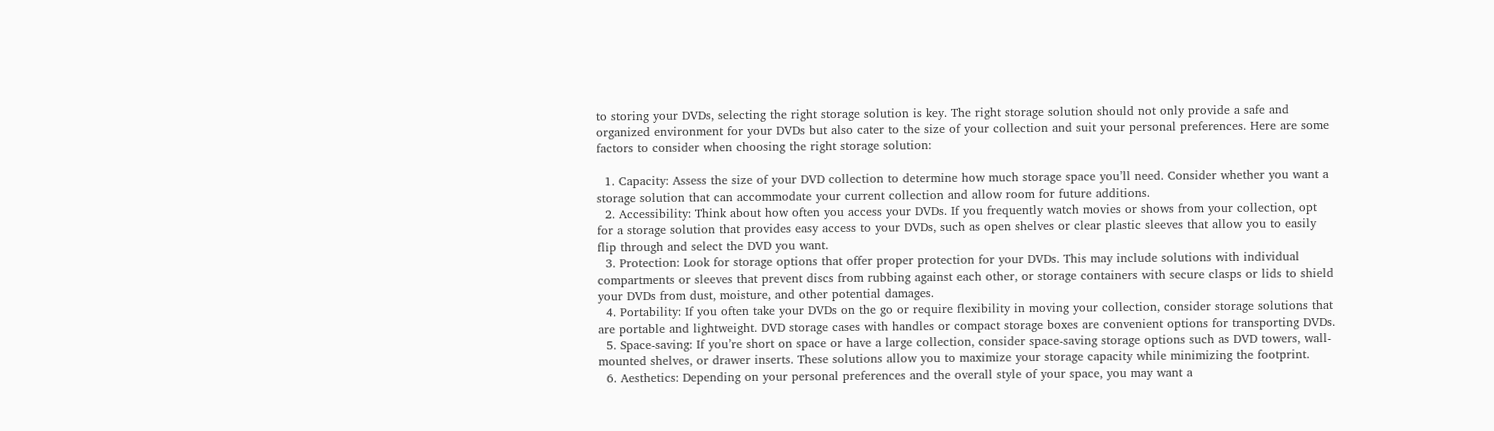to storing your DVDs, selecting the right storage solution is key. The right storage solution should not only provide a safe and organized environment for your DVDs but also cater to the size of your collection and suit your personal preferences. Here are some factors to consider when choosing the right storage solution:

  1. Capacity: Assess the size of your DVD collection to determine how much storage space you’ll need. Consider whether you want a storage solution that can accommodate your current collection and allow room for future additions.
  2. Accessibility: Think about how often you access your DVDs. If you frequently watch movies or shows from your collection, opt for a storage solution that provides easy access to your DVDs, such as open shelves or clear plastic sleeves that allow you to easily flip through and select the DVD you want.
  3. Protection: Look for storage options that offer proper protection for your DVDs. This may include solutions with individual compartments or sleeves that prevent discs from rubbing against each other, or storage containers with secure clasps or lids to shield your DVDs from dust, moisture, and other potential damages.
  4. Portability: If you often take your DVDs on the go or require flexibility in moving your collection, consider storage solutions that are portable and lightweight. DVD storage cases with handles or compact storage boxes are convenient options for transporting DVDs.
  5. Space-saving: If you’re short on space or have a large collection, consider space-saving storage options such as DVD towers, wall-mounted shelves, or drawer inserts. These solutions allow you to maximize your storage capacity while minimizing the footprint.
  6. Aesthetics: Depending on your personal preferences and the overall style of your space, you may want a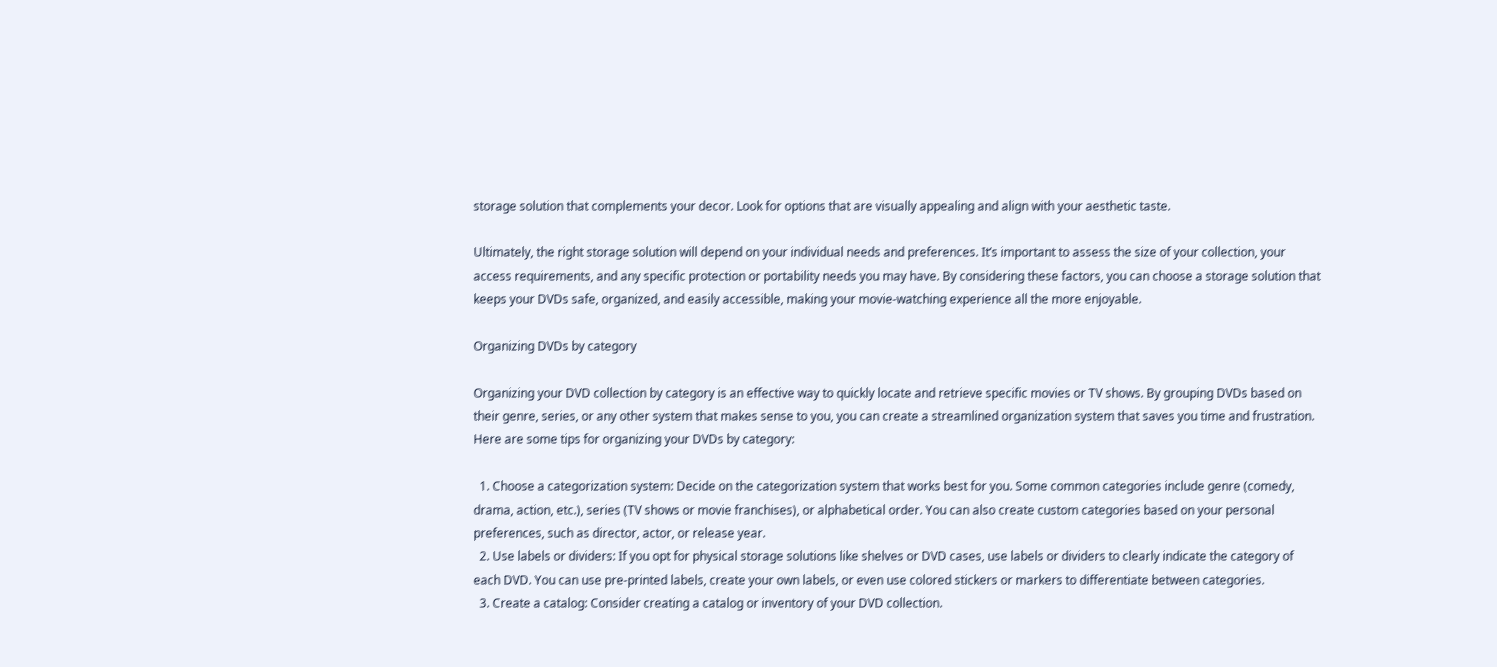storage solution that complements your decor. Look for options that are visually appealing and align with your aesthetic taste.

Ultimately, the right storage solution will depend on your individual needs and preferences. It’s important to assess the size of your collection, your access requirements, and any specific protection or portability needs you may have. By considering these factors, you can choose a storage solution that keeps your DVDs safe, organized, and easily accessible, making your movie-watching experience all the more enjoyable.

Organizing DVDs by category

Organizing your DVD collection by category is an effective way to quickly locate and retrieve specific movies or TV shows. By grouping DVDs based on their genre, series, or any other system that makes sense to you, you can create a streamlined organization system that saves you time and frustration. Here are some tips for organizing your DVDs by category:

  1. Choose a categorization system: Decide on the categorization system that works best for you. Some common categories include genre (comedy, drama, action, etc.), series (TV shows or movie franchises), or alphabetical order. You can also create custom categories based on your personal preferences, such as director, actor, or release year.
  2. Use labels or dividers: If you opt for physical storage solutions like shelves or DVD cases, use labels or dividers to clearly indicate the category of each DVD. You can use pre-printed labels, create your own labels, or even use colored stickers or markers to differentiate between categories.
  3. Create a catalog: Consider creating a catalog or inventory of your DVD collection.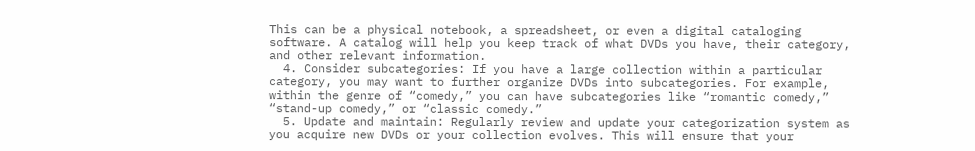This can be a physical notebook, a spreadsheet, or even a digital cataloging software. A catalog will help you keep track of what DVDs you have, their category, and other relevant information.
  4. Consider subcategories: If you have a large collection within a particular category, you may want to further organize DVDs into subcategories. For example, within the genre of “comedy,” you can have subcategories like “romantic comedy,” “stand-up comedy,” or “classic comedy.”
  5. Update and maintain: Regularly review and update your categorization system as you acquire new DVDs or your collection evolves. This will ensure that your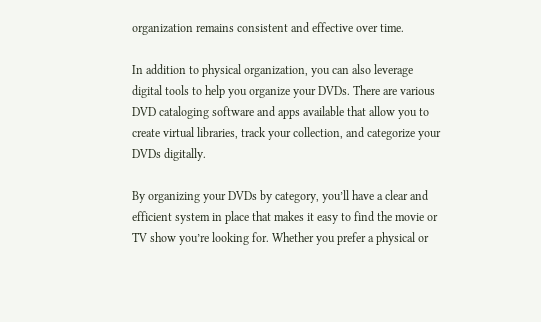organization remains consistent and effective over time.

In addition to physical organization, you can also leverage digital tools to help you organize your DVDs. There are various DVD cataloging software and apps available that allow you to create virtual libraries, track your collection, and categorize your DVDs digitally.

By organizing your DVDs by category, you’ll have a clear and efficient system in place that makes it easy to find the movie or TV show you’re looking for. Whether you prefer a physical or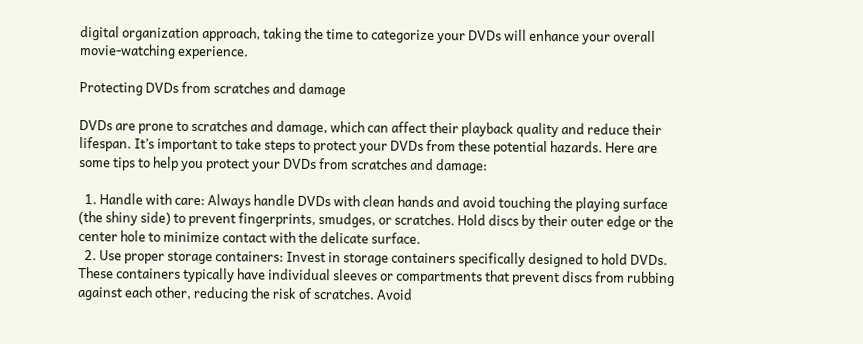digital organization approach, taking the time to categorize your DVDs will enhance your overall movie-watching experience.

Protecting DVDs from scratches and damage

DVDs are prone to scratches and damage, which can affect their playback quality and reduce their lifespan. It’s important to take steps to protect your DVDs from these potential hazards. Here are some tips to help you protect your DVDs from scratches and damage:

  1. Handle with care: Always handle DVDs with clean hands and avoid touching the playing surface (the shiny side) to prevent fingerprints, smudges, or scratches. Hold discs by their outer edge or the center hole to minimize contact with the delicate surface.
  2. Use proper storage containers: Invest in storage containers specifically designed to hold DVDs. These containers typically have individual sleeves or compartments that prevent discs from rubbing against each other, reducing the risk of scratches. Avoid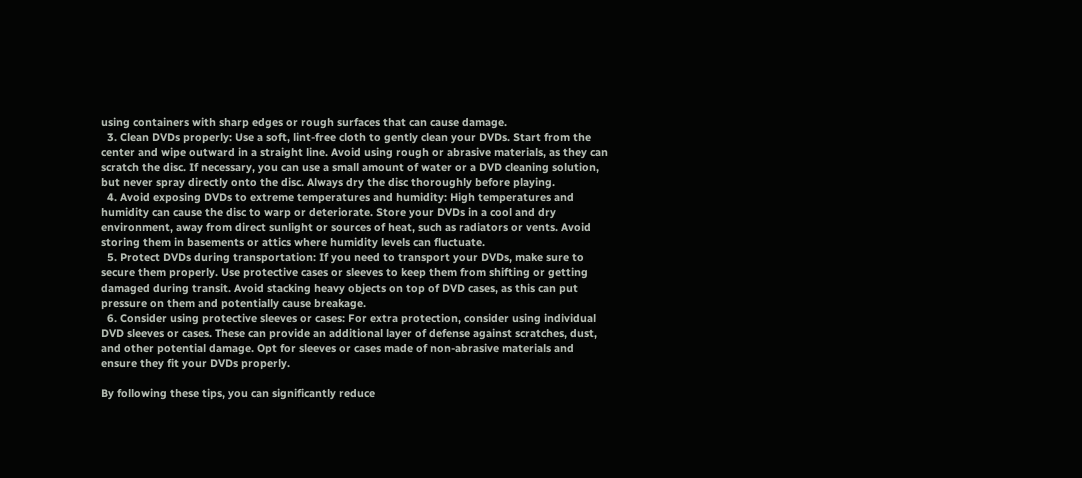using containers with sharp edges or rough surfaces that can cause damage.
  3. Clean DVDs properly: Use a soft, lint-free cloth to gently clean your DVDs. Start from the center and wipe outward in a straight line. Avoid using rough or abrasive materials, as they can scratch the disc. If necessary, you can use a small amount of water or a DVD cleaning solution, but never spray directly onto the disc. Always dry the disc thoroughly before playing.
  4. Avoid exposing DVDs to extreme temperatures and humidity: High temperatures and humidity can cause the disc to warp or deteriorate. Store your DVDs in a cool and dry environment, away from direct sunlight or sources of heat, such as radiators or vents. Avoid storing them in basements or attics where humidity levels can fluctuate.
  5. Protect DVDs during transportation: If you need to transport your DVDs, make sure to secure them properly. Use protective cases or sleeves to keep them from shifting or getting damaged during transit. Avoid stacking heavy objects on top of DVD cases, as this can put pressure on them and potentially cause breakage.
  6. Consider using protective sleeves or cases: For extra protection, consider using individual DVD sleeves or cases. These can provide an additional layer of defense against scratches, dust, and other potential damage. Opt for sleeves or cases made of non-abrasive materials and ensure they fit your DVDs properly.

By following these tips, you can significantly reduce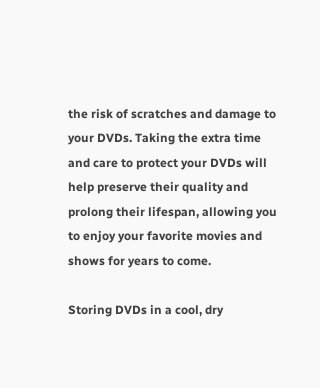the risk of scratches and damage to your DVDs. Taking the extra time and care to protect your DVDs will help preserve their quality and prolong their lifespan, allowing you to enjoy your favorite movies and shows for years to come.

Storing DVDs in a cool, dry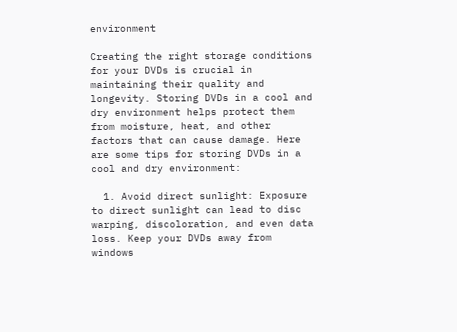environment

Creating the right storage conditions for your DVDs is crucial in maintaining their quality and longevity. Storing DVDs in a cool and dry environment helps protect them from moisture, heat, and other factors that can cause damage. Here are some tips for storing DVDs in a cool and dry environment:

  1. Avoid direct sunlight: Exposure to direct sunlight can lead to disc warping, discoloration, and even data loss. Keep your DVDs away from windows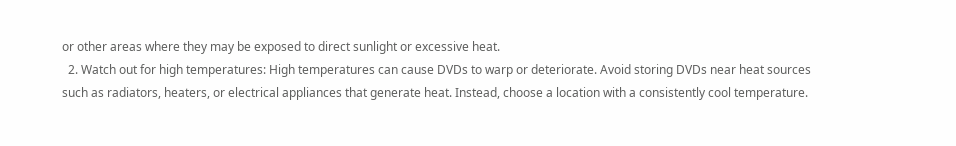or other areas where they may be exposed to direct sunlight or excessive heat.
  2. Watch out for high temperatures: High temperatures can cause DVDs to warp or deteriorate. Avoid storing DVDs near heat sources such as radiators, heaters, or electrical appliances that generate heat. Instead, choose a location with a consistently cool temperature.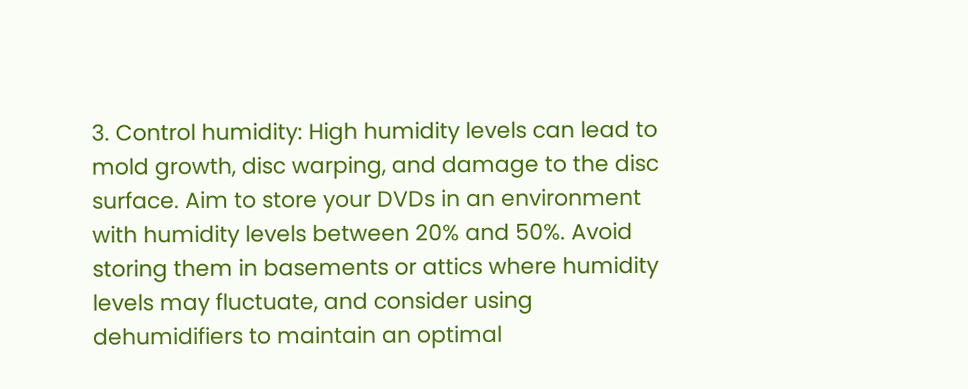3. Control humidity: High humidity levels can lead to mold growth, disc warping, and damage to the disc surface. Aim to store your DVDs in an environment with humidity levels between 20% and 50%. Avoid storing them in basements or attics where humidity levels may fluctuate, and consider using dehumidifiers to maintain an optimal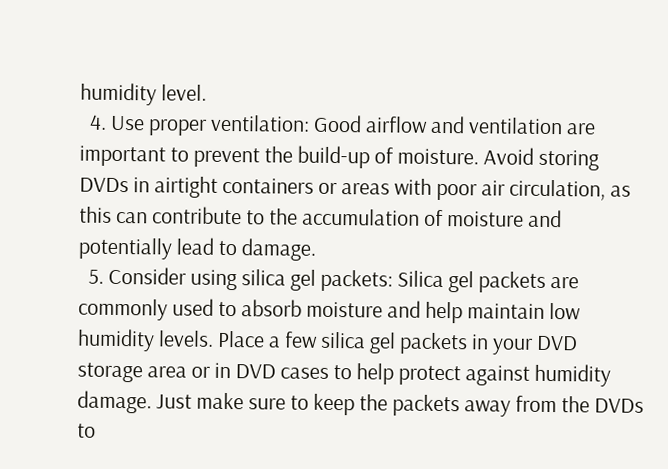humidity level.
  4. Use proper ventilation: Good airflow and ventilation are important to prevent the build-up of moisture. Avoid storing DVDs in airtight containers or areas with poor air circulation, as this can contribute to the accumulation of moisture and potentially lead to damage.
  5. Consider using silica gel packets: Silica gel packets are commonly used to absorb moisture and help maintain low humidity levels. Place a few silica gel packets in your DVD storage area or in DVD cases to help protect against humidity damage. Just make sure to keep the packets away from the DVDs to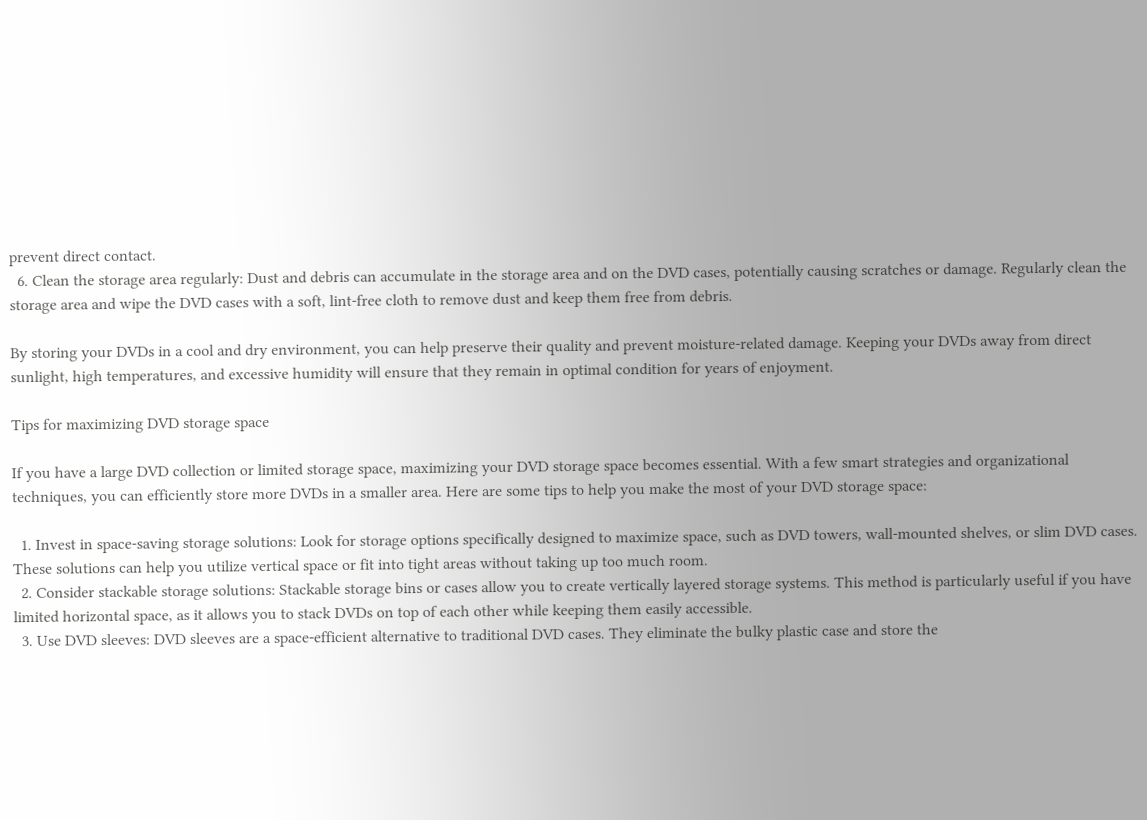prevent direct contact.
  6. Clean the storage area regularly: Dust and debris can accumulate in the storage area and on the DVD cases, potentially causing scratches or damage. Regularly clean the storage area and wipe the DVD cases with a soft, lint-free cloth to remove dust and keep them free from debris.

By storing your DVDs in a cool and dry environment, you can help preserve their quality and prevent moisture-related damage. Keeping your DVDs away from direct sunlight, high temperatures, and excessive humidity will ensure that they remain in optimal condition for years of enjoyment.

Tips for maximizing DVD storage space

If you have a large DVD collection or limited storage space, maximizing your DVD storage space becomes essential. With a few smart strategies and organizational techniques, you can efficiently store more DVDs in a smaller area. Here are some tips to help you make the most of your DVD storage space:

  1. Invest in space-saving storage solutions: Look for storage options specifically designed to maximize space, such as DVD towers, wall-mounted shelves, or slim DVD cases. These solutions can help you utilize vertical space or fit into tight areas without taking up too much room.
  2. Consider stackable storage solutions: Stackable storage bins or cases allow you to create vertically layered storage systems. This method is particularly useful if you have limited horizontal space, as it allows you to stack DVDs on top of each other while keeping them easily accessible.
  3. Use DVD sleeves: DVD sleeves are a space-efficient alternative to traditional DVD cases. They eliminate the bulky plastic case and store the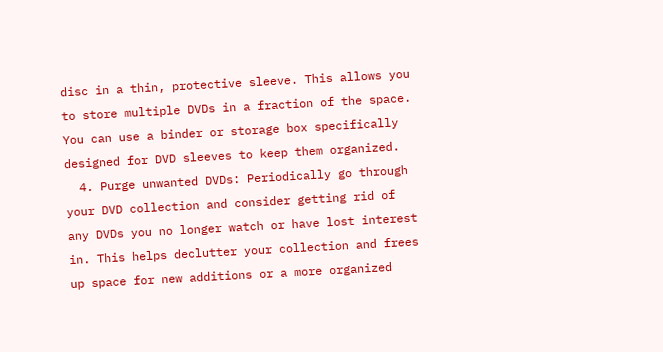disc in a thin, protective sleeve. This allows you to store multiple DVDs in a fraction of the space. You can use a binder or storage box specifically designed for DVD sleeves to keep them organized.
  4. Purge unwanted DVDs: Periodically go through your DVD collection and consider getting rid of any DVDs you no longer watch or have lost interest in. This helps declutter your collection and frees up space for new additions or a more organized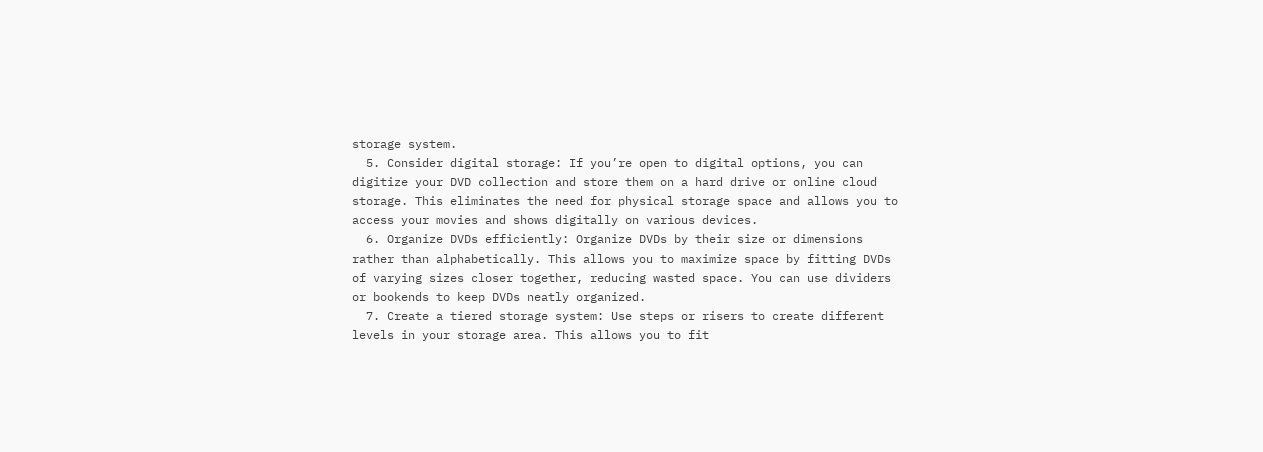storage system.
  5. Consider digital storage: If you’re open to digital options, you can digitize your DVD collection and store them on a hard drive or online cloud storage. This eliminates the need for physical storage space and allows you to access your movies and shows digitally on various devices.
  6. Organize DVDs efficiently: Organize DVDs by their size or dimensions rather than alphabetically. This allows you to maximize space by fitting DVDs of varying sizes closer together, reducing wasted space. You can use dividers or bookends to keep DVDs neatly organized.
  7. Create a tiered storage system: Use steps or risers to create different levels in your storage area. This allows you to fit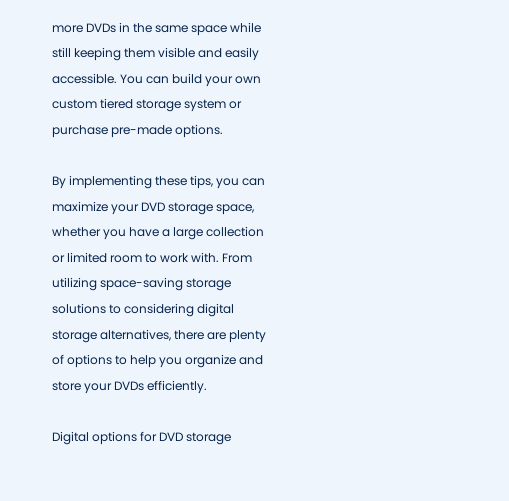more DVDs in the same space while still keeping them visible and easily accessible. You can build your own custom tiered storage system or purchase pre-made options.

By implementing these tips, you can maximize your DVD storage space, whether you have a large collection or limited room to work with. From utilizing space-saving storage solutions to considering digital storage alternatives, there are plenty of options to help you organize and store your DVDs efficiently.

Digital options for DVD storage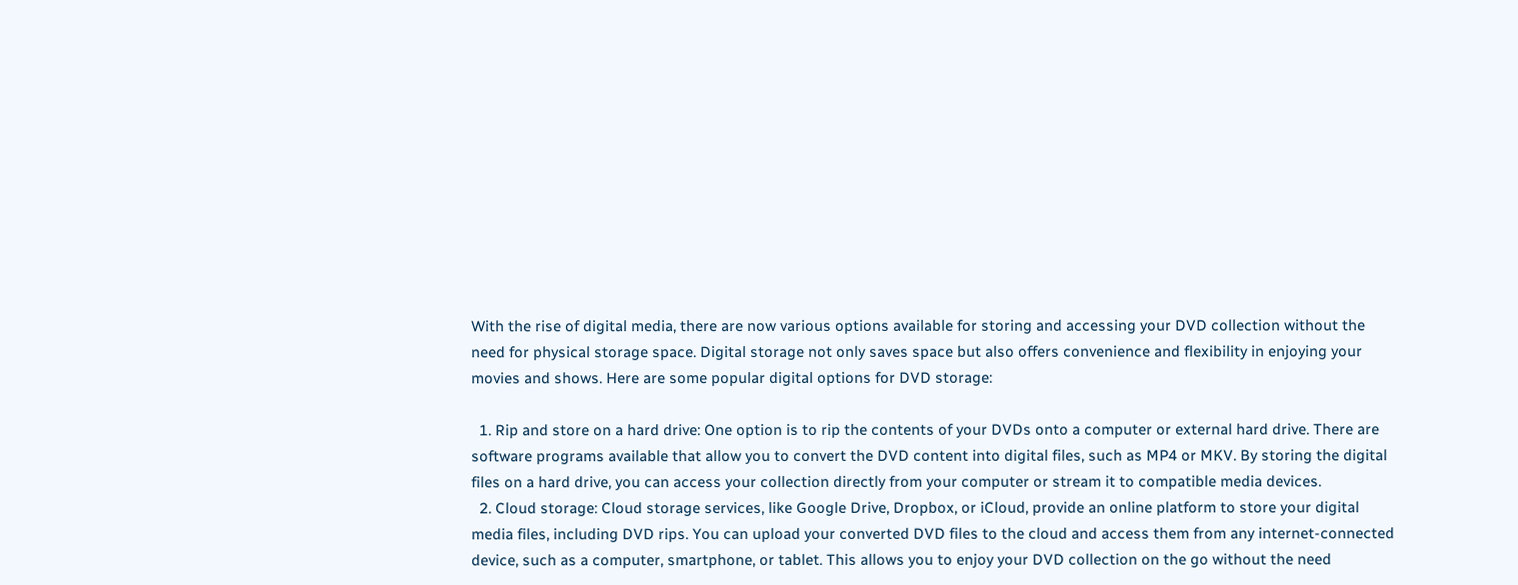With the rise of digital media, there are now various options available for storing and accessing your DVD collection without the need for physical storage space. Digital storage not only saves space but also offers convenience and flexibility in enjoying your movies and shows. Here are some popular digital options for DVD storage:

  1. Rip and store on a hard drive: One option is to rip the contents of your DVDs onto a computer or external hard drive. There are software programs available that allow you to convert the DVD content into digital files, such as MP4 or MKV. By storing the digital files on a hard drive, you can access your collection directly from your computer or stream it to compatible media devices.
  2. Cloud storage: Cloud storage services, like Google Drive, Dropbox, or iCloud, provide an online platform to store your digital media files, including DVD rips. You can upload your converted DVD files to the cloud and access them from any internet-connected device, such as a computer, smartphone, or tablet. This allows you to enjoy your DVD collection on the go without the need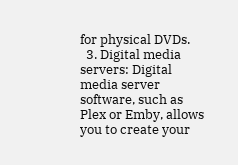for physical DVDs.
  3. Digital media servers: Digital media server software, such as Plex or Emby, allows you to create your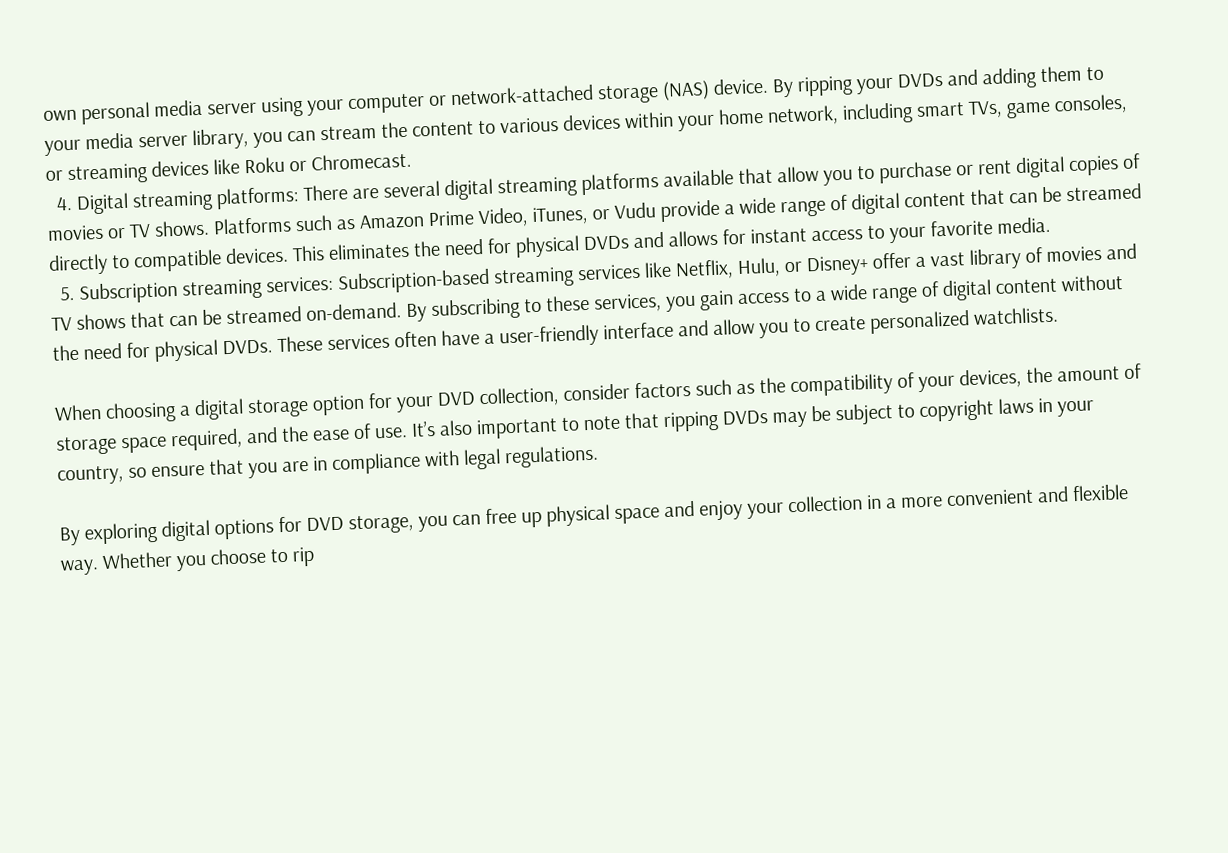own personal media server using your computer or network-attached storage (NAS) device. By ripping your DVDs and adding them to your media server library, you can stream the content to various devices within your home network, including smart TVs, game consoles, or streaming devices like Roku or Chromecast.
  4. Digital streaming platforms: There are several digital streaming platforms available that allow you to purchase or rent digital copies of movies or TV shows. Platforms such as Amazon Prime Video, iTunes, or Vudu provide a wide range of digital content that can be streamed directly to compatible devices. This eliminates the need for physical DVDs and allows for instant access to your favorite media.
  5. Subscription streaming services: Subscription-based streaming services like Netflix, Hulu, or Disney+ offer a vast library of movies and TV shows that can be streamed on-demand. By subscribing to these services, you gain access to a wide range of digital content without the need for physical DVDs. These services often have a user-friendly interface and allow you to create personalized watchlists.

When choosing a digital storage option for your DVD collection, consider factors such as the compatibility of your devices, the amount of storage space required, and the ease of use. It’s also important to note that ripping DVDs may be subject to copyright laws in your country, so ensure that you are in compliance with legal regulations.

By exploring digital options for DVD storage, you can free up physical space and enjoy your collection in a more convenient and flexible way. Whether you choose to rip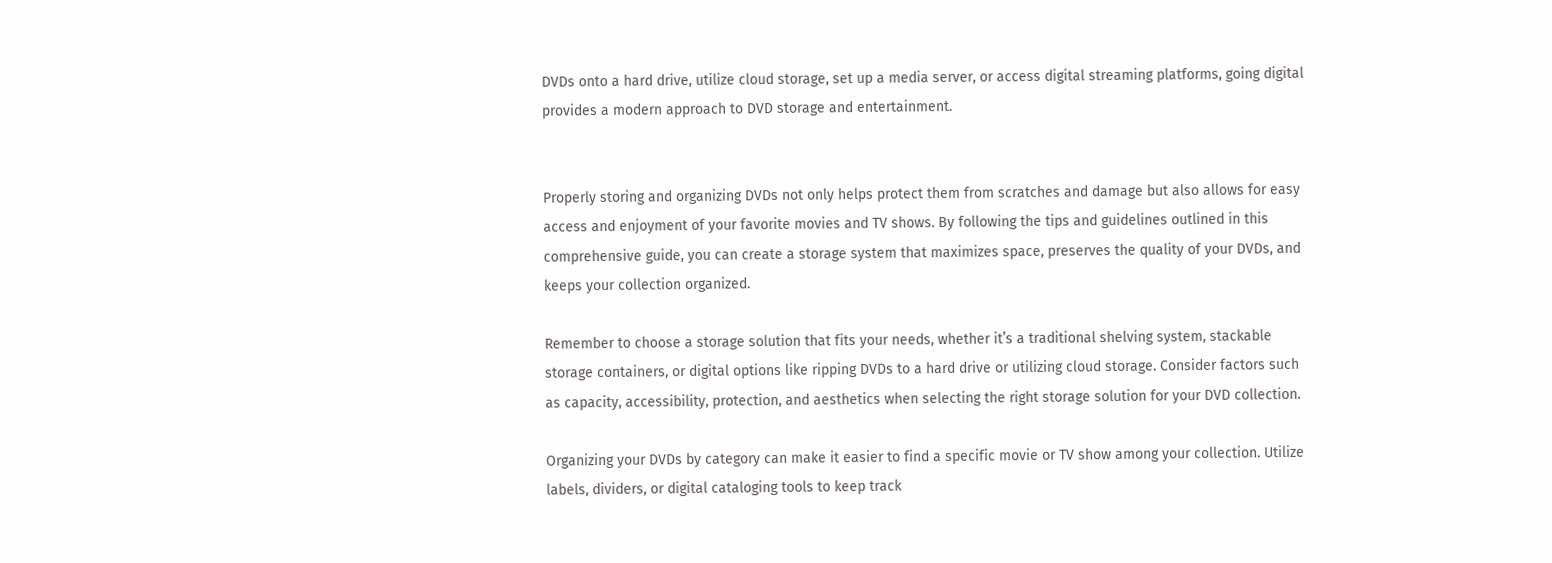DVDs onto a hard drive, utilize cloud storage, set up a media server, or access digital streaming platforms, going digital provides a modern approach to DVD storage and entertainment.


Properly storing and organizing DVDs not only helps protect them from scratches and damage but also allows for easy access and enjoyment of your favorite movies and TV shows. By following the tips and guidelines outlined in this comprehensive guide, you can create a storage system that maximizes space, preserves the quality of your DVDs, and keeps your collection organized.

Remember to choose a storage solution that fits your needs, whether it’s a traditional shelving system, stackable storage containers, or digital options like ripping DVDs to a hard drive or utilizing cloud storage. Consider factors such as capacity, accessibility, protection, and aesthetics when selecting the right storage solution for your DVD collection.

Organizing your DVDs by category can make it easier to find a specific movie or TV show among your collection. Utilize labels, dividers, or digital cataloging tools to keep track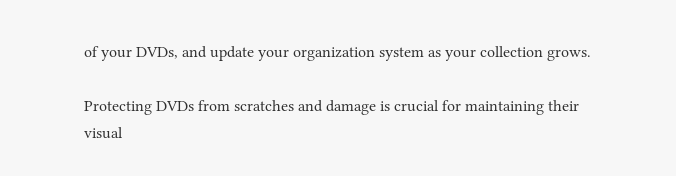of your DVDs, and update your organization system as your collection grows.

Protecting DVDs from scratches and damage is crucial for maintaining their visual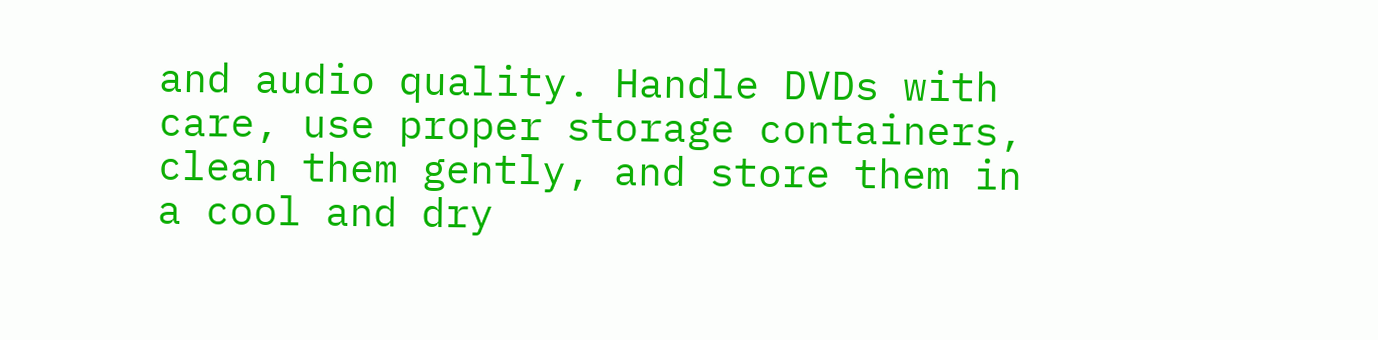and audio quality. Handle DVDs with care, use proper storage containers, clean them gently, and store them in a cool and dry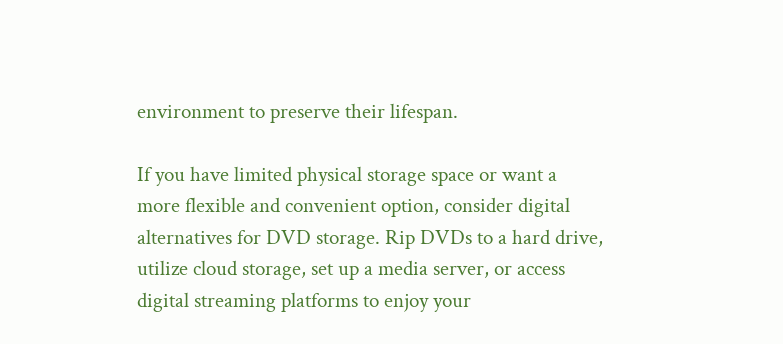environment to preserve their lifespan.

If you have limited physical storage space or want a more flexible and convenient option, consider digital alternatives for DVD storage. Rip DVDs to a hard drive, utilize cloud storage, set up a media server, or access digital streaming platforms to enjoy your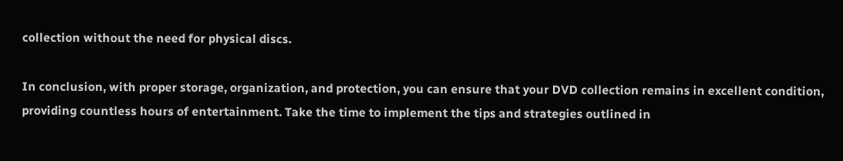collection without the need for physical discs.

In conclusion, with proper storage, organization, and protection, you can ensure that your DVD collection remains in excellent condition, providing countless hours of entertainment. Take the time to implement the tips and strategies outlined in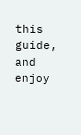this guide, and enjoy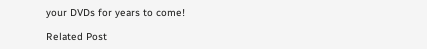your DVDs for years to come!

Related Post